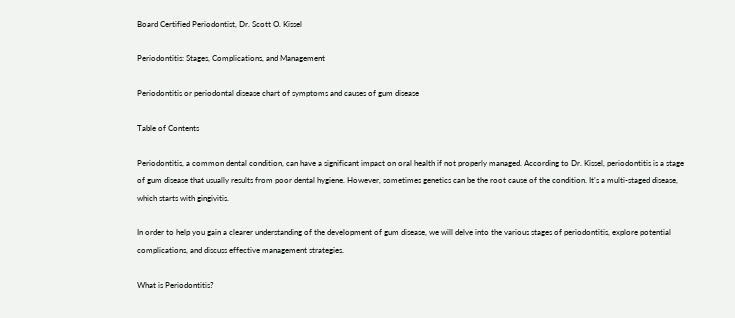Board Certified Periodontist, Dr. Scott O. Kissel

Periodontitis: Stages, Complications, and Management

Periodontitis or periodontal disease chart of symptoms and causes of gum disease

Table of Contents

Periodontitis, a common dental condition, can have a significant impact on oral health if not properly managed. According to Dr. Kissel, periodontitis is a stage of gum disease that usually results from poor dental hygiene. However, sometimes genetics can be the root cause of the condition. It’s a multi-staged disease, which starts with gingivitis.

In order to help you gain a clearer understanding of the development of gum disease, we will delve into the various stages of periodontitis, explore potential complications, and discuss effective management strategies.

What is Periodontitis?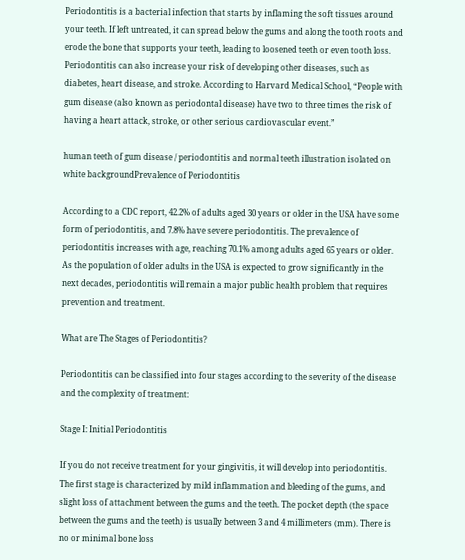Periodontitis is a bacterial infection that starts by inflaming the soft tissues around your teeth. If left untreated, it can spread below the gums and along the tooth roots and erode the bone that supports your teeth, leading to loosened teeth or even tooth loss. Periodontitis can also increase your risk of developing other diseases, such as diabetes, heart disease, and stroke. According to Harvard Medical School, “People with gum disease (also known as periodontal disease) have two to three times the risk of having a heart attack, stroke, or other serious cardiovascular event.”

human teeth of gum disease / periodontitis and normal teeth illustration isolated on white backgroundPrevalence of Periodontitis

According to a CDC report, 42.2% of adults aged 30 years or older in the USA have some form of periodontitis, and 7.8% have severe periodontitis. The prevalence of periodontitis increases with age, reaching 70.1% among adults aged 65 years or older. As the population of older adults in the USA is expected to grow significantly in the next decades, periodontitis will remain a major public health problem that requires prevention and treatment.

What are The Stages of Periodontitis?

Periodontitis can be classified into four stages according to the severity of the disease and the complexity of treatment:

Stage I: Initial Periodontitis

If you do not receive treatment for your gingivitis, it will develop into periodontitis. The first stage is characterized by mild inflammation and bleeding of the gums, and slight loss of attachment between the gums and the teeth. The pocket depth (the space between the gums and the teeth) is usually between 3 and 4 millimeters (mm). There is no or minimal bone loss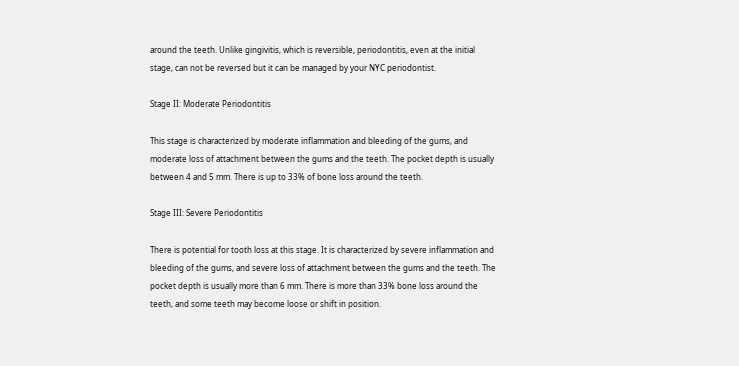around the teeth. Unlike gingivitis, which is reversible, periodontitis, even at the initial stage, can not be reversed but it can be managed by your NYC periodontist.

Stage II: Moderate Periodontitis

This stage is characterized by moderate inflammation and bleeding of the gums, and moderate loss of attachment between the gums and the teeth. The pocket depth is usually between 4 and 5 mm. There is up to 33% of bone loss around the teeth.

Stage III: Severe Periodontitis

There is potential for tooth loss at this stage. It is characterized by severe inflammation and bleeding of the gums, and severe loss of attachment between the gums and the teeth. The pocket depth is usually more than 6 mm. There is more than 33% bone loss around the teeth, and some teeth may become loose or shift in position.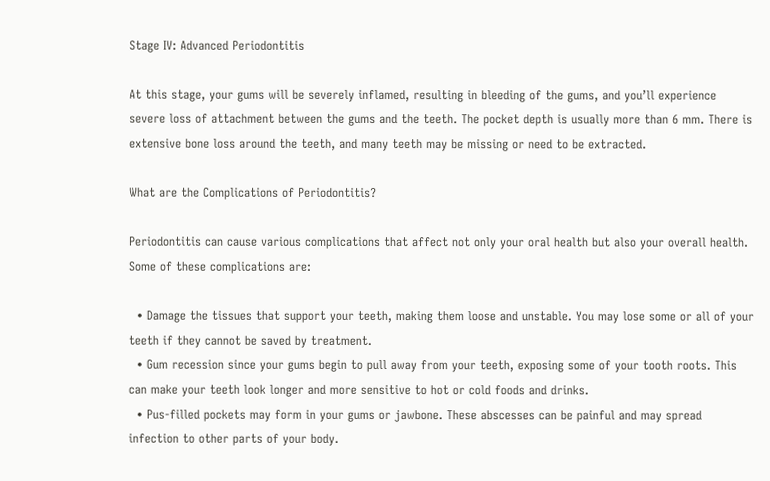Stage IV: Advanced Periodontitis

At this stage, your gums will be severely inflamed, resulting in bleeding of the gums, and you’ll experience severe loss of attachment between the gums and the teeth. The pocket depth is usually more than 6 mm. There is extensive bone loss around the teeth, and many teeth may be missing or need to be extracted.

What are the Complications of Periodontitis?

Periodontitis can cause various complications that affect not only your oral health but also your overall health. Some of these complications are:

  • Damage the tissues that support your teeth, making them loose and unstable. You may lose some or all of your teeth if they cannot be saved by treatment.
  • Gum recession since your gums begin to pull away from your teeth, exposing some of your tooth roots. This can make your teeth look longer and more sensitive to hot or cold foods and drinks.
  • Pus-filled pockets may form in your gums or jawbone. These abscesses can be painful and may spread infection to other parts of your body.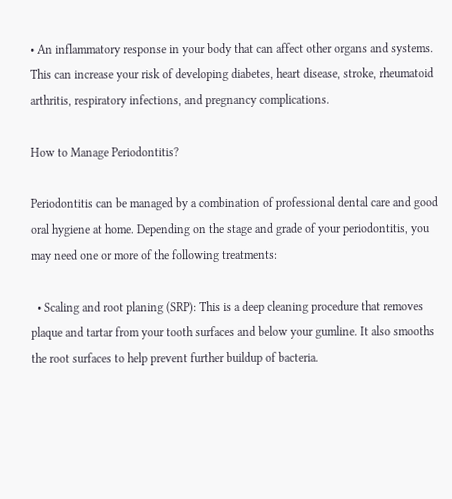• An inflammatory response in your body that can affect other organs and systems. This can increase your risk of developing diabetes, heart disease, stroke, rheumatoid arthritis, respiratory infections, and pregnancy complications.

How to Manage Periodontitis?

Periodontitis can be managed by a combination of professional dental care and good oral hygiene at home. Depending on the stage and grade of your periodontitis, you may need one or more of the following treatments:

  • Scaling and root planing (SRP): This is a deep cleaning procedure that removes plaque and tartar from your tooth surfaces and below your gumline. It also smooths the root surfaces to help prevent further buildup of bacteria.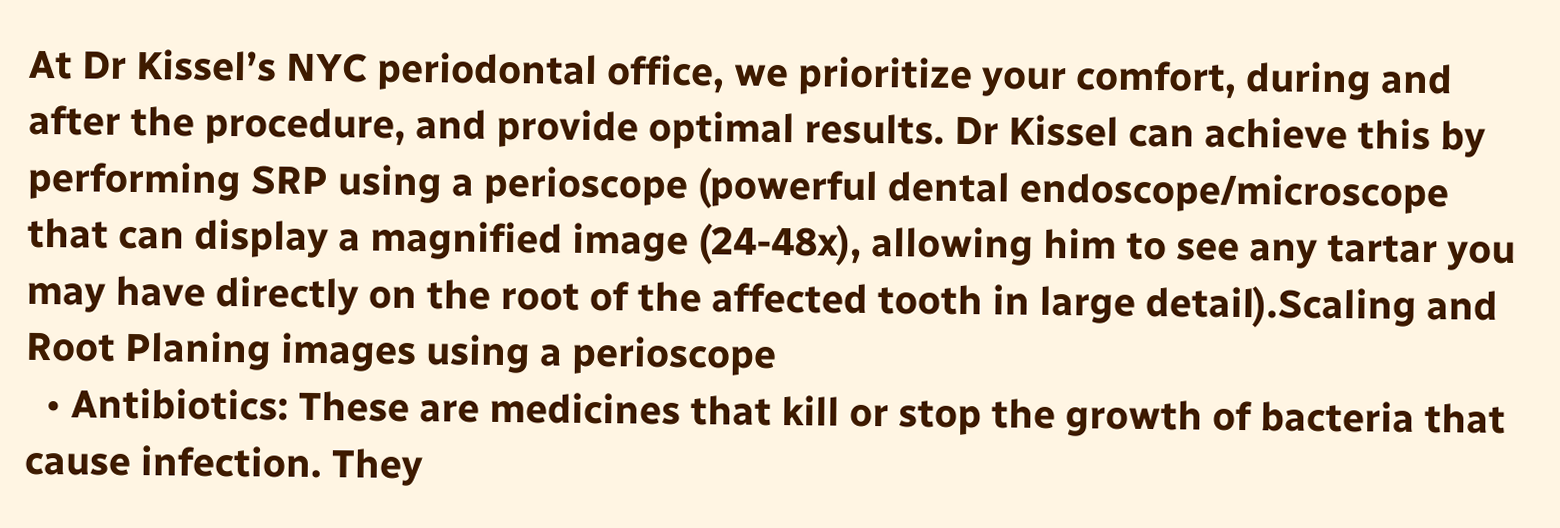At Dr Kissel’s NYC periodontal office, we prioritize your comfort, during and after the procedure, and provide optimal results. Dr Kissel can achieve this by performing SRP using a perioscope (powerful dental endoscope/microscope that can display a magnified image (24-48x), allowing him to see any tartar you may have directly on the root of the affected tooth in large detail).Scaling and Root Planing images using a perioscope
  • Antibiotics: These are medicines that kill or stop the growth of bacteria that cause infection. They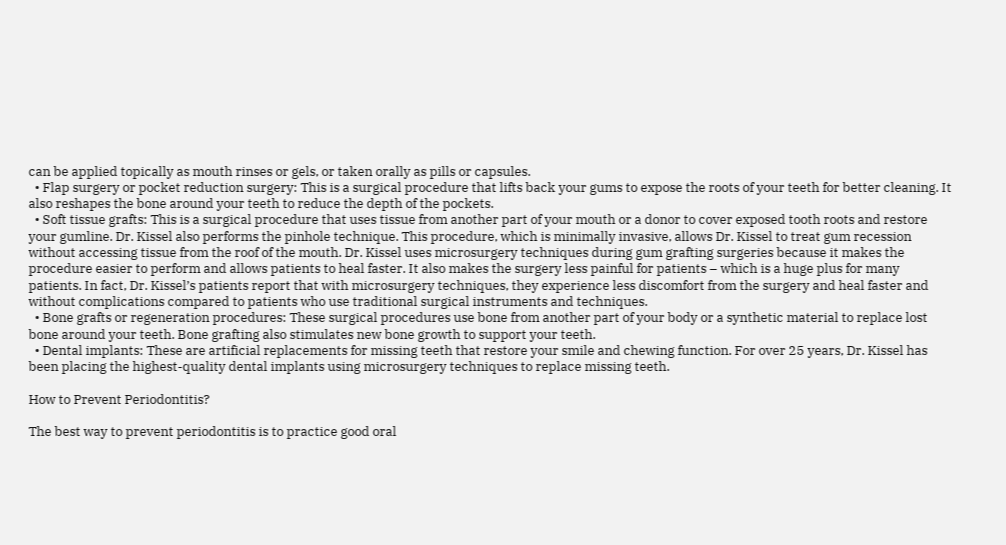can be applied topically as mouth rinses or gels, or taken orally as pills or capsules.
  • Flap surgery or pocket reduction surgery: This is a surgical procedure that lifts back your gums to expose the roots of your teeth for better cleaning. It also reshapes the bone around your teeth to reduce the depth of the pockets.
  • Soft tissue grafts: This is a surgical procedure that uses tissue from another part of your mouth or a donor to cover exposed tooth roots and restore your gumline. Dr. Kissel also performs the pinhole technique. This procedure, which is minimally invasive, allows Dr. Kissel to treat gum recession without accessing tissue from the roof of the mouth. Dr. Kissel uses microsurgery techniques during gum grafting surgeries because it makes the procedure easier to perform and allows patients to heal faster. It also makes the surgery less painful for patients – which is a huge plus for many patients. In fact, Dr. Kissel’s patients report that with microsurgery techniques, they experience less discomfort from the surgery and heal faster and without complications compared to patients who use traditional surgical instruments and techniques.
  • Bone grafts or regeneration procedures: These surgical procedures use bone from another part of your body or a synthetic material to replace lost bone around your teeth. Bone grafting also stimulates new bone growth to support your teeth.
  • Dental implants: These are artificial replacements for missing teeth that restore your smile and chewing function. For over 25 years, Dr. Kissel has been placing the highest-quality dental implants using microsurgery techniques to replace missing teeth.

How to Prevent Periodontitis?

The best way to prevent periodontitis is to practice good oral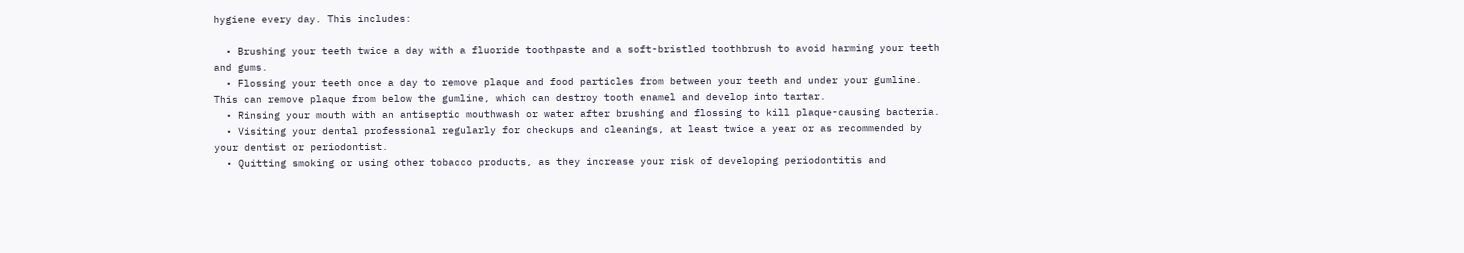hygiene every day. This includes:

  • Brushing your teeth twice a day with a fluoride toothpaste and a soft-bristled toothbrush to avoid harming your teeth and gums.
  • Flossing your teeth once a day to remove plaque and food particles from between your teeth and under your gumline. This can remove plaque from below the gumline, which can destroy tooth enamel and develop into tartar.
  • Rinsing your mouth with an antiseptic mouthwash or water after brushing and flossing to kill plaque-causing bacteria.
  • Visiting your dental professional regularly for checkups and cleanings, at least twice a year or as recommended by your dentist or periodontist.
  • Quitting smoking or using other tobacco products, as they increase your risk of developing periodontitis and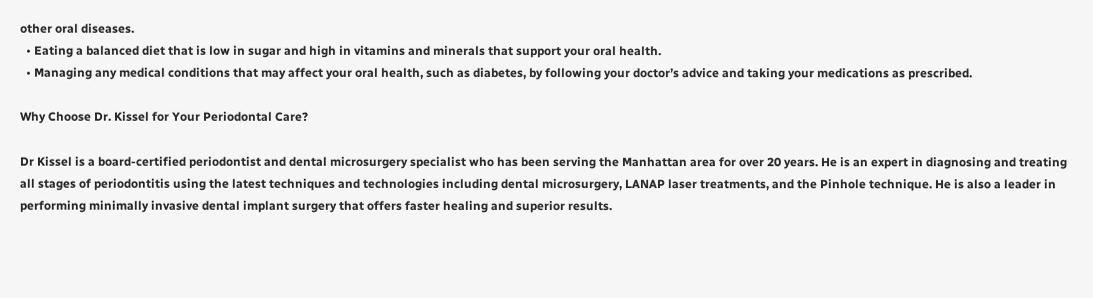other oral diseases.
  • Eating a balanced diet that is low in sugar and high in vitamins and minerals that support your oral health.
  • Managing any medical conditions that may affect your oral health, such as diabetes, by following your doctor’s advice and taking your medications as prescribed.

Why Choose Dr. Kissel for Your Periodontal Care?

Dr Kissel is a board-certified periodontist and dental microsurgery specialist who has been serving the Manhattan area for over 20 years. He is an expert in diagnosing and treating all stages of periodontitis using the latest techniques and technologies including dental microsurgery, LANAP laser treatments, and the Pinhole technique. He is also a leader in performing minimally invasive dental implant surgery that offers faster healing and superior results.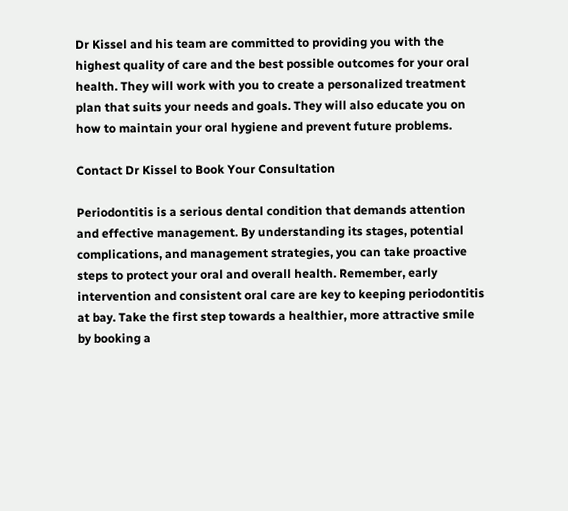Dr Kissel and his team are committed to providing you with the highest quality of care and the best possible outcomes for your oral health. They will work with you to create a personalized treatment plan that suits your needs and goals. They will also educate you on how to maintain your oral hygiene and prevent future problems.

Contact Dr Kissel to Book Your Consultation

Periodontitis is a serious dental condition that demands attention and effective management. By understanding its stages, potential complications, and management strategies, you can take proactive steps to protect your oral and overall health. Remember, early intervention and consistent oral care are key to keeping periodontitis at bay. Take the first step towards a healthier, more attractive smile by booking a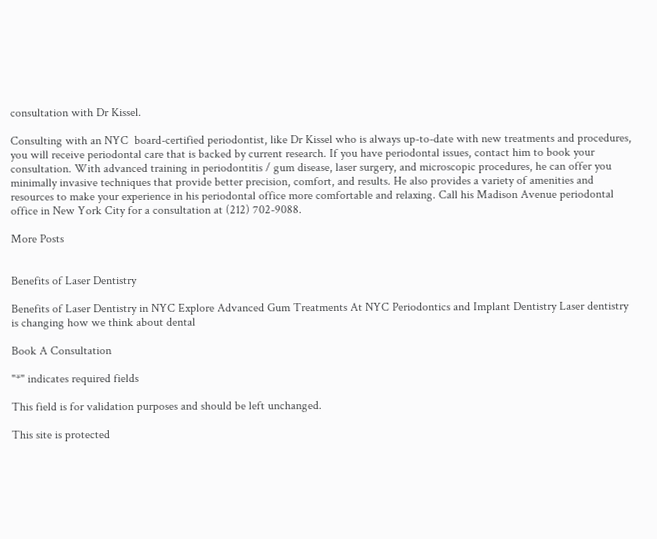consultation with Dr Kissel.

Consulting with an NYC  board-certified periodontist, like Dr Kissel who is always up-to-date with new treatments and procedures, you will receive periodontal care that is backed by current research. If you have periodontal issues, contact him to book your consultation. With advanced training in periodontitis / gum disease, laser surgery, and microscopic procedures, he can offer you minimally invasive techniques that provide better precision, comfort, and results. He also provides a variety of amenities and resources to make your experience in his periodontal office more comfortable and relaxing. Call his Madison Avenue periodontal office in New York City for a consultation at (212) 702-9088.

More Posts


Benefits of Laser Dentistry

Benefits of Laser Dentistry in NYC Explore Advanced Gum Treatments At NYC Periodontics and Implant Dentistry Laser dentistry is changing how we think about dental

Book A Consultation

"*" indicates required fields

This field is for validation purposes and should be left unchanged.

This site is protected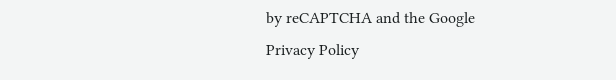by reCAPTCHA and the Google Privacy Policy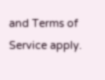and Terms of Service apply.